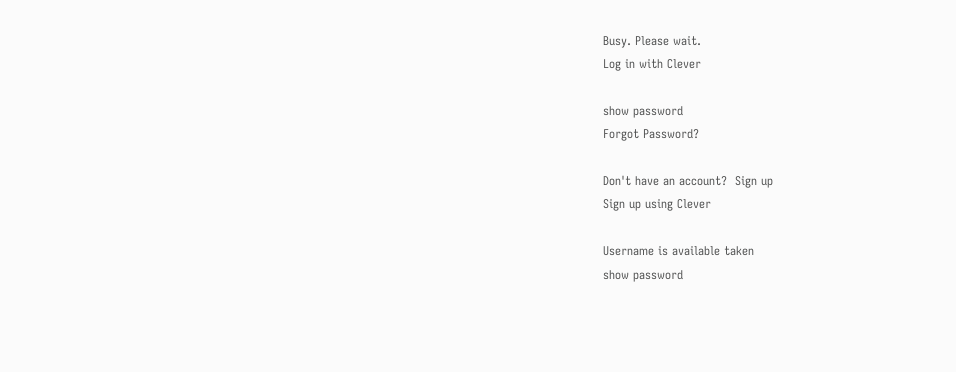Busy. Please wait.
Log in with Clever

show password
Forgot Password?

Don't have an account?  Sign up
Sign up using Clever

Username is available taken
show password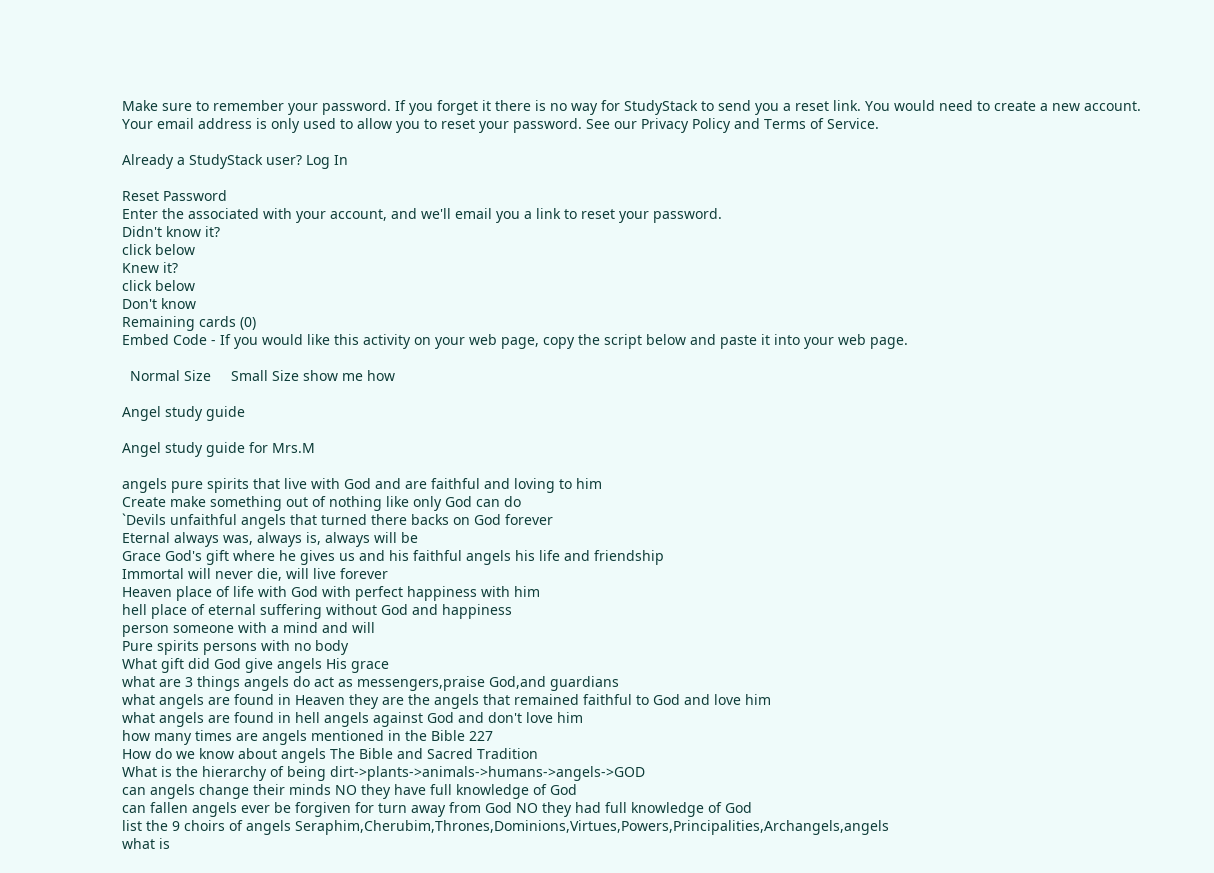Make sure to remember your password. If you forget it there is no way for StudyStack to send you a reset link. You would need to create a new account.
Your email address is only used to allow you to reset your password. See our Privacy Policy and Terms of Service.

Already a StudyStack user? Log In

Reset Password
Enter the associated with your account, and we'll email you a link to reset your password.
Didn't know it?
click below
Knew it?
click below
Don't know
Remaining cards (0)
Embed Code - If you would like this activity on your web page, copy the script below and paste it into your web page.

  Normal Size     Small Size show me how

Angel study guide

Angel study guide for Mrs.M

angels pure spirits that live with God and are faithful and loving to him
Create make something out of nothing like only God can do
`Devils unfaithful angels that turned there backs on God forever
Eternal always was, always is, always will be
Grace God's gift where he gives us and his faithful angels his life and friendship
Immortal will never die, will live forever
Heaven place of life with God with perfect happiness with him
hell place of eternal suffering without God and happiness
person someone with a mind and will
Pure spirits persons with no body
What gift did God give angels His grace
what are 3 things angels do act as messengers,praise God,and guardians
what angels are found in Heaven they are the angels that remained faithful to God and love him
what angels are found in hell angels against God and don't love him
how many times are angels mentioned in the Bible 227
How do we know about angels The Bible and Sacred Tradition
What is the hierarchy of being dirt->plants->animals->humans->angels->GOD
can angels change their minds NO they have full knowledge of God
can fallen angels ever be forgiven for turn away from God NO they had full knowledge of God
list the 9 choirs of angels Seraphim,Cherubim,Thrones,Dominions,Virtues,Powers,Principalities,Archangels,angels
what is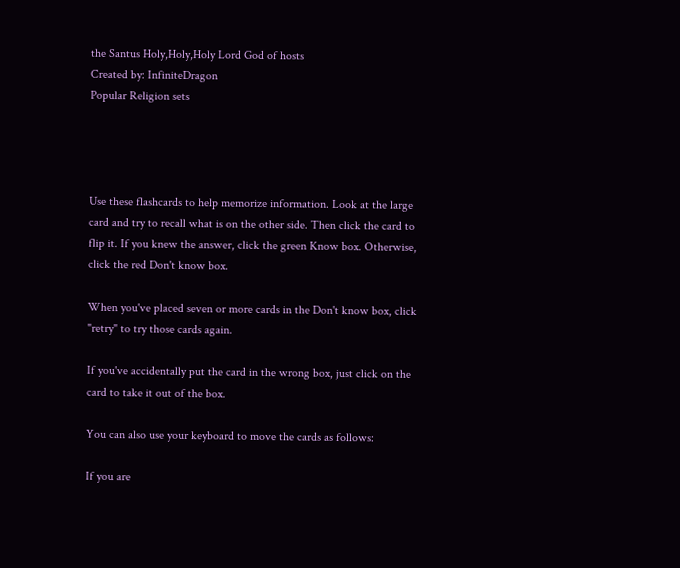the Santus Holy,Holy,Holy Lord God of hosts
Created by: InfiniteDragon
Popular Religion sets




Use these flashcards to help memorize information. Look at the large card and try to recall what is on the other side. Then click the card to flip it. If you knew the answer, click the green Know box. Otherwise, click the red Don't know box.

When you've placed seven or more cards in the Don't know box, click "retry" to try those cards again.

If you've accidentally put the card in the wrong box, just click on the card to take it out of the box.

You can also use your keyboard to move the cards as follows:

If you are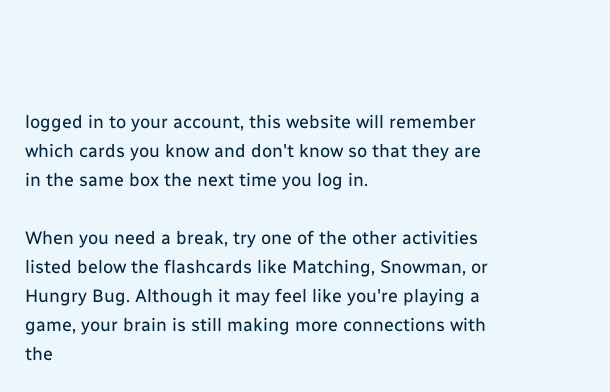logged in to your account, this website will remember which cards you know and don't know so that they are in the same box the next time you log in.

When you need a break, try one of the other activities listed below the flashcards like Matching, Snowman, or Hungry Bug. Although it may feel like you're playing a game, your brain is still making more connections with the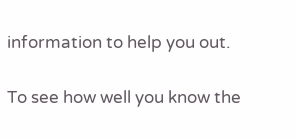information to help you out.

To see how well you know the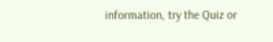information, try the Quiz or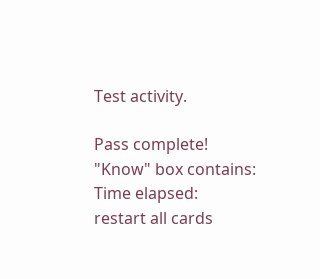Test activity.

Pass complete!
"Know" box contains:
Time elapsed:
restart all cards